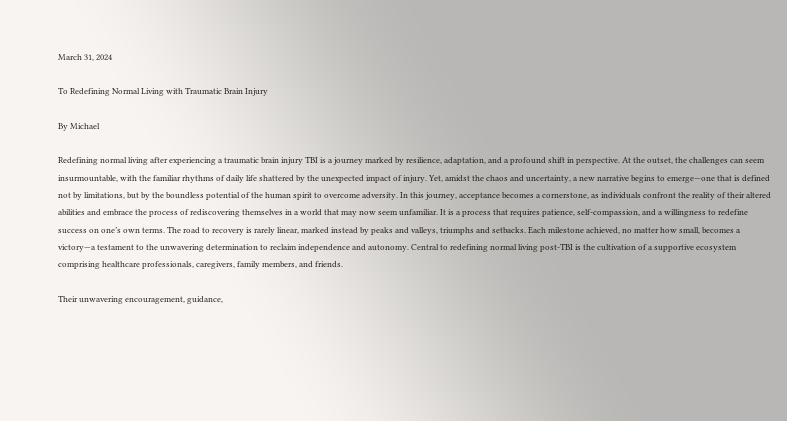March 31, 2024

To Redefining Normal Living with Traumatic Brain Injury

By Michael

Redefining normal living after experiencing a traumatic brain injury TBI is a journey marked by resilience, adaptation, and a profound shift in perspective. At the outset, the challenges can seem insurmountable, with the familiar rhythms of daily life shattered by the unexpected impact of injury. Yet, amidst the chaos and uncertainty, a new narrative begins to emerge—one that is defined not by limitations, but by the boundless potential of the human spirit to overcome adversity. In this journey, acceptance becomes a cornerstone, as individuals confront the reality of their altered abilities and embrace the process of rediscovering themselves in a world that may now seem unfamiliar. It is a process that requires patience, self-compassion, and a willingness to redefine success on one’s own terms. The road to recovery is rarely linear, marked instead by peaks and valleys, triumphs and setbacks. Each milestone achieved, no matter how small, becomes a victory—a testament to the unwavering determination to reclaim independence and autonomy. Central to redefining normal living post-TBI is the cultivation of a supportive ecosystem comprising healthcare professionals, caregivers, family members, and friends.

Their unwavering encouragement, guidance,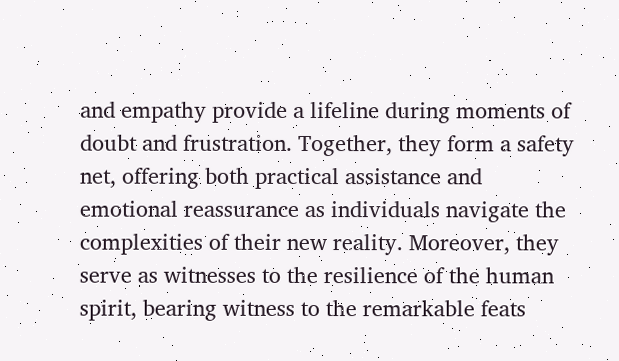and empathy provide a lifeline during moments of doubt and frustration. Together, they form a safety net, offering both practical assistance and emotional reassurance as individuals navigate the complexities of their new reality. Moreover, they serve as witnesses to the resilience of the human spirit, bearing witness to the remarkable feats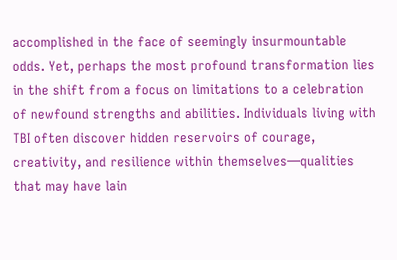accomplished in the face of seemingly insurmountable odds. Yet, perhaps the most profound transformation lies in the shift from a focus on limitations to a celebration of newfound strengths and abilities. Individuals living with TBI often discover hidden reservoirs of courage, creativity, and resilience within themselves—qualities that may have lain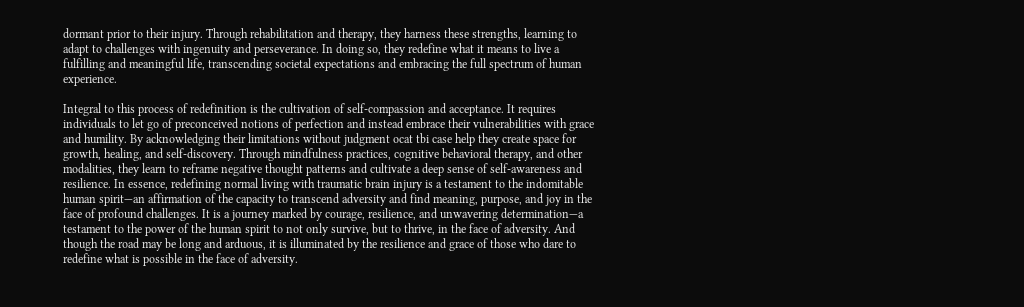dormant prior to their injury. Through rehabilitation and therapy, they harness these strengths, learning to adapt to challenges with ingenuity and perseverance. In doing so, they redefine what it means to live a fulfilling and meaningful life, transcending societal expectations and embracing the full spectrum of human experience.

Integral to this process of redefinition is the cultivation of self-compassion and acceptance. It requires individuals to let go of preconceived notions of perfection and instead embrace their vulnerabilities with grace and humility. By acknowledging their limitations without judgment ocat tbi case help they create space for growth, healing, and self-discovery. Through mindfulness practices, cognitive behavioral therapy, and other modalities, they learn to reframe negative thought patterns and cultivate a deep sense of self-awareness and resilience. In essence, redefining normal living with traumatic brain injury is a testament to the indomitable human spirit—an affirmation of the capacity to transcend adversity and find meaning, purpose, and joy in the face of profound challenges. It is a journey marked by courage, resilience, and unwavering determination—a testament to the power of the human spirit to not only survive, but to thrive, in the face of adversity. And though the road may be long and arduous, it is illuminated by the resilience and grace of those who dare to redefine what is possible in the face of adversity.